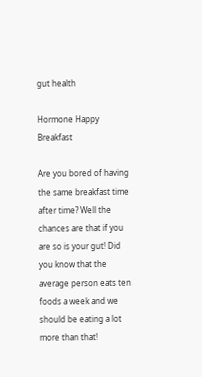gut health

Hormone Happy Breakfast

Are you bored of having the same breakfast time after time? Well the chances are that if you are so is your gut! Did you know that the average person eats ten foods a week and we should be eating a lot more than that!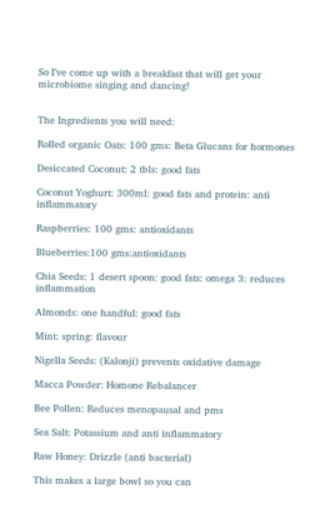So I’ve come up with a breakfast that will get your microbiome singing and dancing!


The Ingredients you will need:

Rolled organic Oats: 100 gms: Beta Glucans for hormones

Desiccated Coconut: 2 tbls: good fats

Coconut Yoghurt: 300ml: good fats and protein: anti inflammatory

Raspberries: 100 gms: antioxidants

Blueberries:100 gms:antioxidants

Chia Seeds: 1 desert spoon: good fats: omega 3: reduces inflammation

Almonds: one handful: good fats

Mint: spring: flavour

Nigella Seeds: (Kalonji) prevents oxidative damage

Macca Powder: Homone Rebalancer

Bee Pollen: Reduces menopausal and pms

Sea Salt: Potassium and anti inflammatory

Raw Honey: Drizzle (anti bacterial)

This makes a large bowl so you can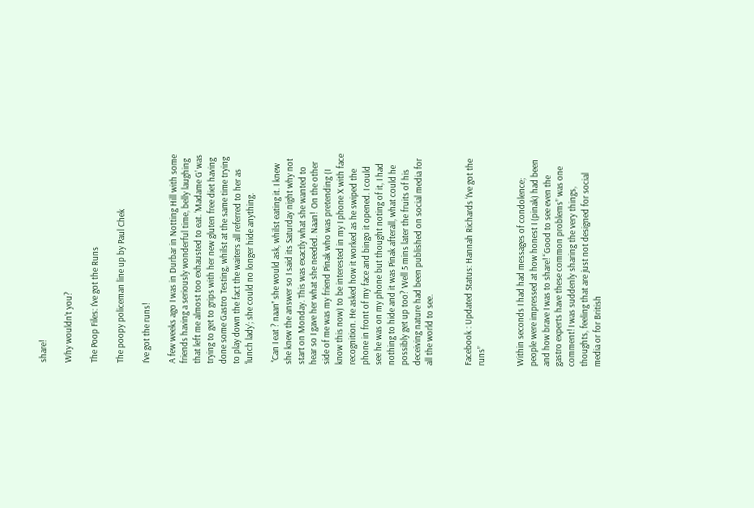share!

Why wouldn’t you?

The Poop Files: I've got the Runs

The poopy policeman line up by Paul Chek

I’ve got the runs!

A few weeks ago I was in Durbar in Notting Hill with some friends having a seriously wonderful time, belly laughing that left me almost too exhausted to eat. ‘Madame G’ was trying to get to grips with her new gluten free diet having done some Gastro Testing, whilst at the same time trying to play down the fact the waiters all referred to her as ‘lunch lady’; she could no longer hide anything.

 ‘’Can I eat ? naan’’ she would ask, whilst eating it. I knew she knew the answer so I said its Saturday night why not start on Monday. This was exactly what she wanted to hear so I gave her what she needed. Naan!  On the other side of me was my friend Pinak who was pretending (I know this now) to be interested in my I phone X with face recognition. He asked how it worked as he swiped the phone in front of my face and bingo it opened. I could see he was on my phone but thought noting of it, I had nothing to hide and it was Pinak afterall, what could he possibly get up too? Well 5 mins later the fruits of his deceiving nature had been published on social media for all the world to see.


Facebook : Updated Status: Hannah Richards ‘I’ve got the runs”


Within seconds I had had messages of condolence; people were impressed at how honest I (pinak) had been and how brave I was to share! “Good to see even the gastro experts have these common problems” was one comment! I was suddenly sharing the very things, thoughts, feeling that are just not designed for social media or for British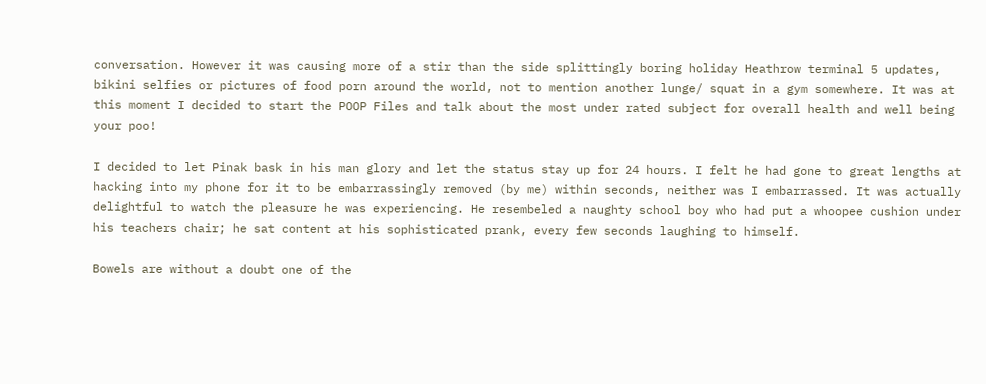conversation. However it was causing more of a stir than the side splittingly boring holiday Heathrow terminal 5 updates, bikini selfies or pictures of food porn around the world, not to mention another lunge/ squat in a gym somewhere. It was at this moment I decided to start the POOP Files and talk about the most under rated subject for overall health and well being your poo!

I decided to let Pinak bask in his man glory and let the status stay up for 24 hours. I felt he had gone to great lengths at hacking into my phone for it to be embarrassingly removed (by me) within seconds, neither was I embarrassed. It was actually delightful to watch the pleasure he was experiencing. He resembeled a naughty school boy who had put a whoopee cushion under his teachers chair; he sat content at his sophisticated prank, every few seconds laughing to himself.

Bowels are without a doubt one of the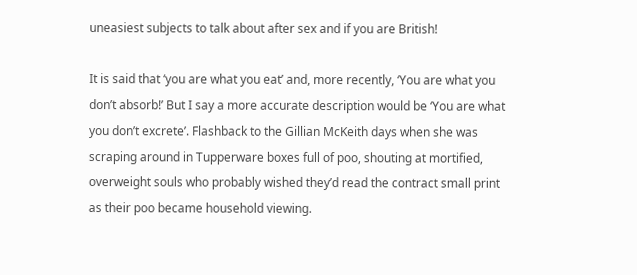uneasiest subjects to talk about after sex and if you are British!

It is said that ‘you are what you eat’ and, more recently, ‘You are what you don’t absorb!’ But I say a more accurate description would be ‘You are what you don’t excrete’. Flashback to the Gillian McKeith days when she was scraping around in Tupperware boxes full of poo, shouting at mortified, overweight souls who probably wished they’d read the contract small print as their poo became household viewing.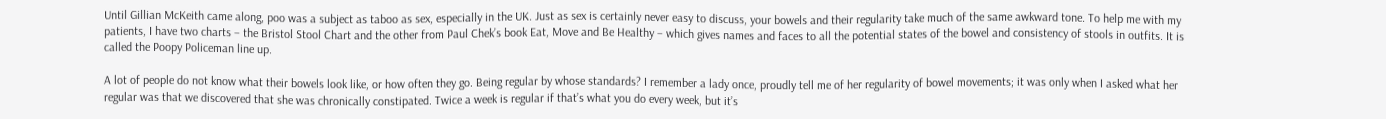Until Gillian McKeith came along, poo was a subject as taboo as sex, especially in the UK. Just as sex is certainly never easy to discuss, your bowels and their regularity take much of the same awkward tone. To help me with my patients, I have two charts – the Bristol Stool Chart and the other from Paul Chek’s book Eat, Move and Be Healthy – which gives names and faces to all the potential states of the bowel and consistency of stools in outfits. It is called the Poopy Policeman line up.

A lot of people do not know what their bowels look like, or how often they go. Being regular by whose standards? I remember a lady once, proudly tell me of her regularity of bowel movements; it was only when I asked what her regular was that we discovered that she was chronically constipated. Twice a week is regular if that’s what you do every week, but it’s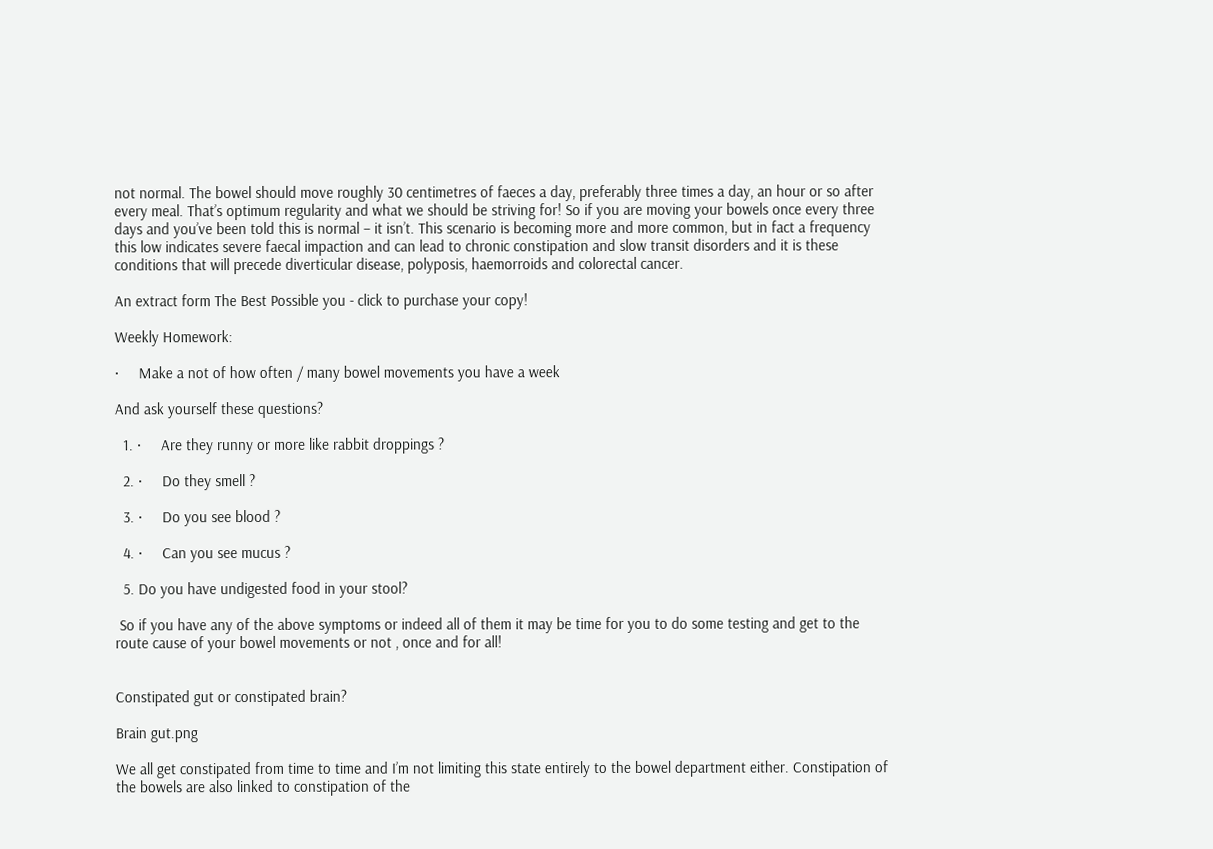not normal. The bowel should move roughly 30 centimetres of faeces a day, preferably three times a day, an hour or so after every meal. That’s optimum regularity and what we should be striving for! So if you are moving your bowels once every three days and you’ve been told this is normal – it isn’t. This scenario is becoming more and more common, but in fact a frequency this low indicates severe faecal impaction and can lead to chronic constipation and slow transit disorders and it is these conditions that will precede diverticular disease, polyposis, haemorroids and colorectal cancer.

An extract form The Best Possible you - click to purchase your copy!

Weekly Homework:

·     Make a not of how often / many bowel movements you have a week

And ask yourself these questions?

  1. ·     Are they runny or more like rabbit droppings ?

  2. ·     Do they smell ?

  3. ·     Do you see blood ?

  4. ·     Can you see mucus ?

  5. Do you have undigested food in your stool?

 So if you have any of the above symptoms or indeed all of them it may be time for you to do some testing and get to the route cause of your bowel movements or not , once and for all!


Constipated gut or constipated brain?

Brain gut.png

We all get constipated from time to time and I’m not limiting this state entirely to the bowel department either. Constipation of the bowels are also linked to constipation of the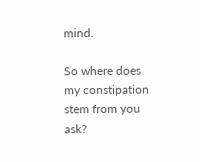mind.

So where does my constipation stem from you ask?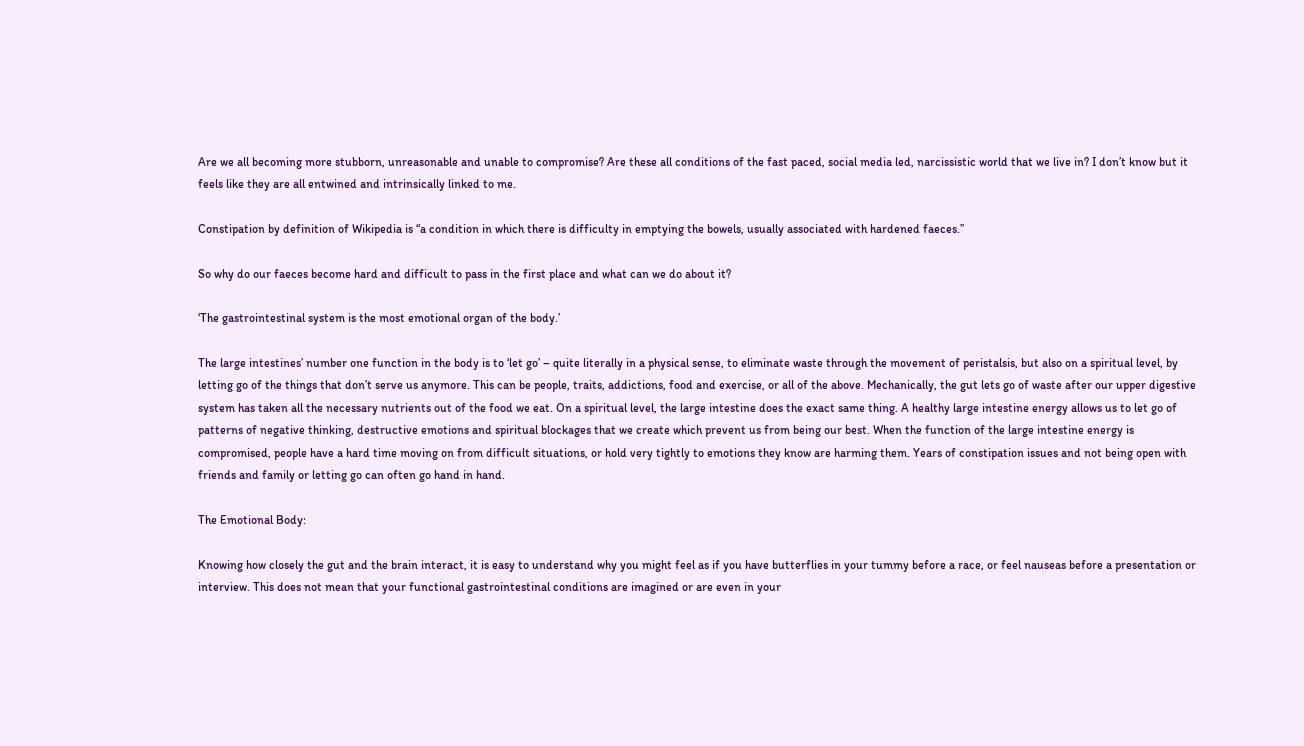Are we all becoming more stubborn, unreasonable and unable to compromise? Are these all conditions of the fast paced, social media led, narcissistic world that we live in? I don’t know but it feels like they are all entwined and intrinsically linked to me.

Constipation by definition of Wikipedia is “a condition in which there is difficulty in emptying the bowels, usually associated with hardened faeces.’’

So why do our faeces become hard and difficult to pass in the first place and what can we do about it?

‘The gastrointestinal system is the most emotional organ of the body.’

The large intestines’ number one function in the body is to ‘let go’ – quite literally in a physical sense, to eliminate waste through the movement of peristalsis, but also on a spiritual level, by letting go of the things that don’t serve us anymore. This can be people, traits, addictions, food and exercise, or all of the above. Mechanically, the gut lets go of waste after our upper digestive system has taken all the necessary nutrients out of the food we eat. On a spiritual level, the large intestine does the exact same thing. A healthy large intestine energy allows us to let go of patterns of negative thinking, destructive emotions and spiritual blockages that we create which prevent us from being our best. When the function of the large intestine energy is compromised, people have a hard time moving on from difficult situations, or hold very tightly to emotions they know are harming them. Years of constipation issues and not being open with friends and family or letting go can often go hand in hand.

The Emotional Body:

Knowing how closely the gut and the brain interact, it is easy to understand why you might feel as if you have butterflies in your tummy before a race, or feel nauseas before a presentation or interview. This does not mean that your functional gastrointestinal conditions are imagined or are even in your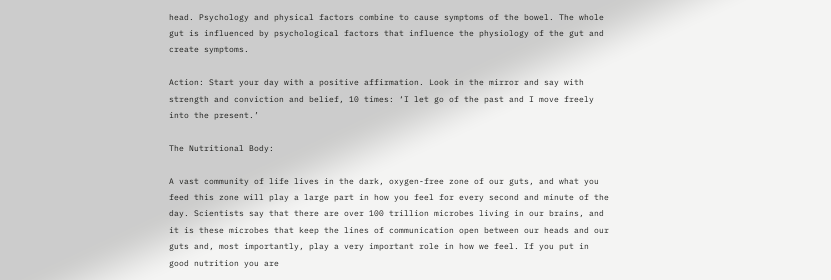head. Psychology and physical factors combine to cause symptoms of the bowel. The whole gut is influenced by psychological factors that influence the physiology of the gut and create symptoms.

Action: Start your day with a positive affirmation. Look in the mirror and say with strength and conviction and belief, 10 times: ‘I let go of the past and I move freely into the present.’

The Nutritional Body:

A vast community of life lives in the dark, oxygen-free zone of our guts, and what you feed this zone will play a large part in how you feel for every second and minute of the day. Scientists say that there are over 100 trillion microbes living in our brains, and it is these microbes that keep the lines of communication open between our heads and our guts and, most importantly, play a very important role in how we feel. If you put in good nutrition you are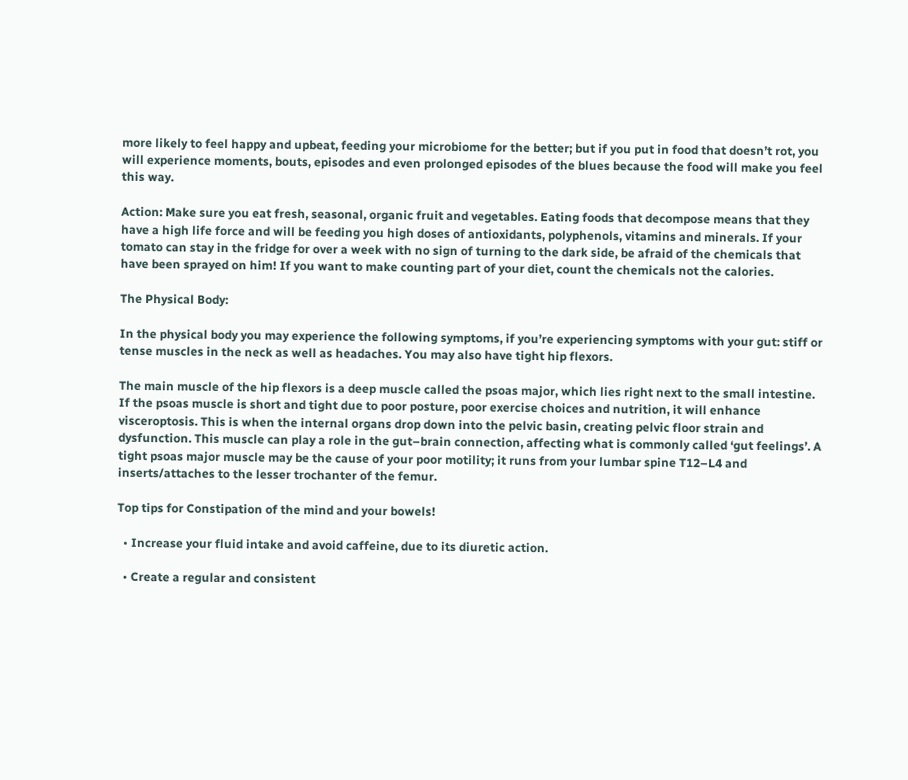more likely to feel happy and upbeat, feeding your microbiome for the better; but if you put in food that doesn’t rot, you will experience moments, bouts, episodes and even prolonged episodes of the blues because the food will make you feel this way.

Action: Make sure you eat fresh, seasonal, organic fruit and vegetables. Eating foods that decompose means that they have a high life force and will be feeding you high doses of antioxidants, polyphenols, vitamins and minerals. If your tomato can stay in the fridge for over a week with no sign of turning to the dark side, be afraid of the chemicals that have been sprayed on him! If you want to make counting part of your diet, count the chemicals not the calories.

The Physical Body:

In the physical body you may experience the following symptoms, if you’re experiencing symptoms with your gut: stiff or tense muscles in the neck as well as headaches. You may also have tight hip flexors.

The main muscle of the hip flexors is a deep muscle called the psoas major, which lies right next to the small intestine. If the psoas muscle is short and tight due to poor posture, poor exercise choices and nutrition, it will enhance visceroptosis. This is when the internal organs drop down into the pelvic basin, creating pelvic floor strain and dysfunction. This muscle can play a role in the gut–brain connection, affecting what is commonly called ‘gut feelings’. A tight psoas major muscle may be the cause of your poor motility; it runs from your lumbar spine T12–L4 and inserts/attaches to the lesser trochanter of the femur.

Top tips for Constipation of the mind and your bowels!

  • Increase your fluid intake and avoid caffeine, due to its diuretic action.

  • Create a regular and consistent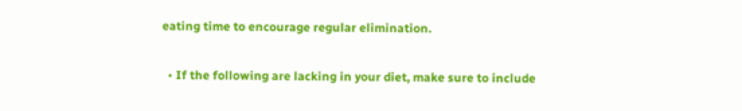eating time to encourage regular elimination.

  • If the following are lacking in your diet, make sure to include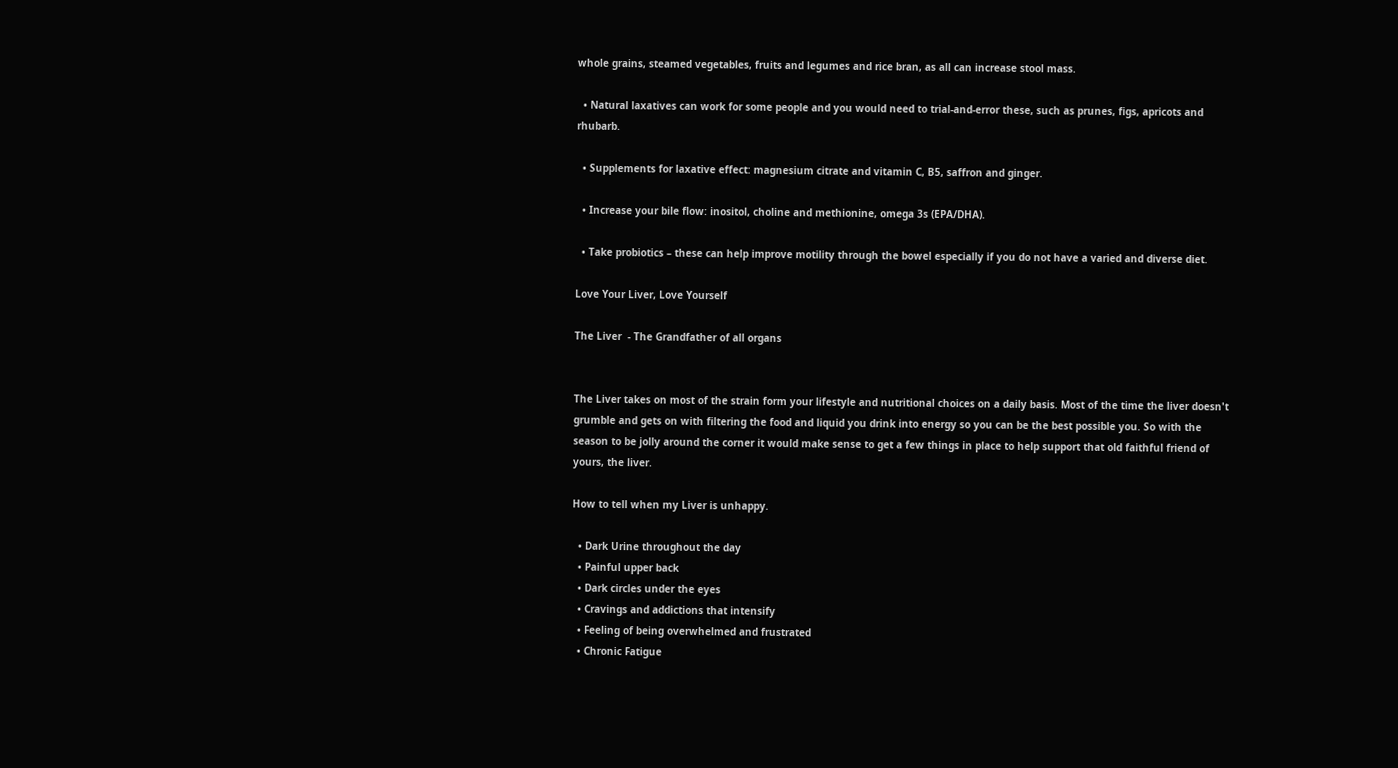whole grains, steamed vegetables, fruits and legumes and rice bran, as all can increase stool mass.

  • Natural laxatives can work for some people and you would need to trial-and-error these, such as prunes, figs, apricots and rhubarb.

  • Supplements for laxative effect: magnesium citrate and vitamin C, B5, saffron and ginger.

  • Increase your bile flow: inositol, choline and methionine, omega 3s (EPA/DHA).

  • Take probiotics – these can help improve motility through the bowel especially if you do not have a varied and diverse diet.

Love Your Liver, Love Yourself

The Liver  - The Grandfather of all organs


The Liver takes on most of the strain form your lifestyle and nutritional choices on a daily basis. Most of the time the liver doesn't grumble and gets on with filtering the food and liquid you drink into energy so you can be the best possible you. So with the season to be jolly around the corner it would make sense to get a few things in place to help support that old faithful friend of yours, the liver.

How to tell when my Liver is unhappy.

  • Dark Urine throughout the day
  • Painful upper back
  • Dark circles under the eyes
  • Cravings and addictions that intensify
  • Feeling of being overwhelmed and frustrated
  • Chronic Fatigue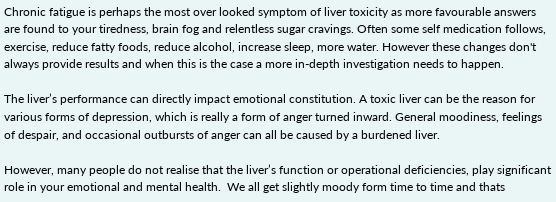Chronic fatigue is perhaps the most over looked symptom of liver toxicity as more favourable answers are found to your tiredness, brain fog and relentless sugar cravings. Often some self medication follows, exercise, reduce fatty foods, reduce alcohol, increase sleep, more water. However these changes don't always provide results and when this is the case a more in-depth investigation needs to happen.

The liver’s performance can directly impact emotional constitution. A toxic liver can be the reason for various forms of depression, which is really a form of anger turned inward. General moodiness, feelings of despair, and occasional outbursts of anger can all be caused by a burdened liver.

However, many people do not realise that the liver’s function or operational deficiencies, play significant role in your emotional and mental health.  We all get slightly moody form time to time and thats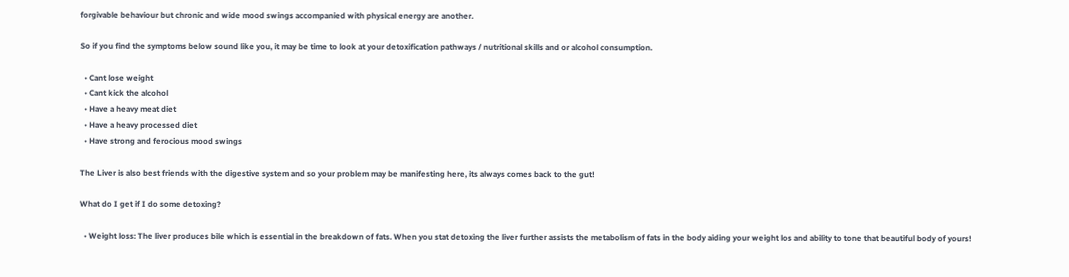forgivable behaviour but chronic and wide mood swings accompanied with physical energy are another.

So if you find the symptoms below sound like you, it may be time to look at your detoxification pathways / nutritional skills and or alcohol consumption.

  • Cant lose weight
  • Cant kick the alcohol
  • Have a heavy meat diet
  • Have a heavy processed diet
  • Have strong and ferocious mood swings

The Liver is also best friends with the digestive system and so your problem may be manifesting here, its always comes back to the gut!

What do I get if I do some detoxing?

  • Weight loss: The liver produces bile which is essential in the breakdown of fats. When you stat detoxing the liver further assists the metabolism of fats in the body aiding your weight los and ability to tone that beautiful body of yours!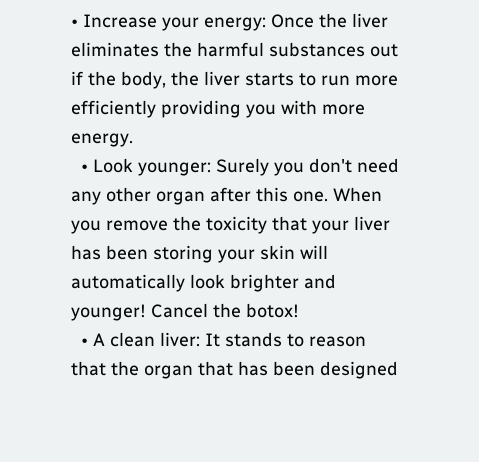• Increase your energy: Once the liver eliminates the harmful substances out if the body, the liver starts to run more efficiently providing you with more energy.
  • Look younger: Surely you don't need any other organ after this one. When you remove the toxicity that your liver has been storing your skin will automatically look brighter and younger! Cancel the botox!
  • A clean liver: It stands to reason that the organ that has been designed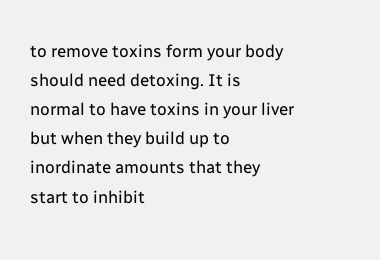to remove toxins form your body should need detoxing. It is normal to have toxins in your liver but when they build up to inordinate amounts that they start to inhibit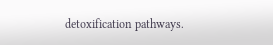detoxification pathways.